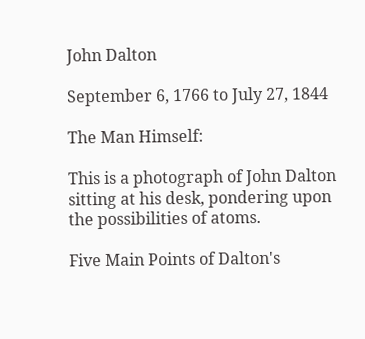John Dalton

September 6, 1766 to July 27, 1844

The Man Himself:

This is a photograph of John Dalton sitting at his desk, pondering upon the possibilities of atoms.

Five Main Points of Dalton's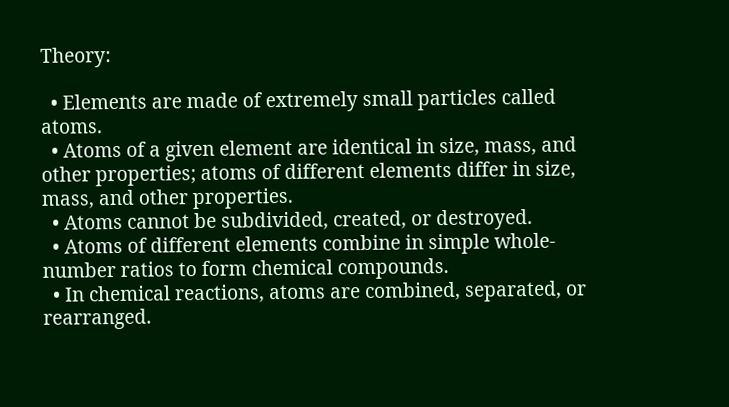Theory:

  • Elements are made of extremely small particles called atoms.
  • Atoms of a given element are identical in size, mass, and other properties; atoms of different elements differ in size, mass, and other properties.
  • Atoms cannot be subdivided, created, or destroyed.
  • Atoms of different elements combine in simple whole-number ratios to form chemical compounds.
  • In chemical reactions, atoms are combined, separated, or rearranged.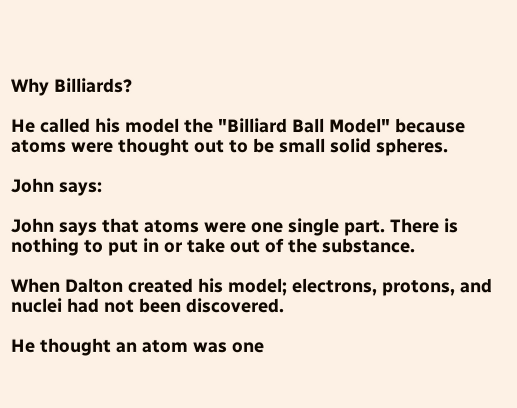Why Billiards?

He called his model the "Billiard Ball Model" because atoms were thought out to be small solid spheres.

John says:

John says that atoms were one single part. There is nothing to put in or take out of the substance.

When Dalton created his model; electrons, protons, and nuclei had not been discovered.

He thought an atom was one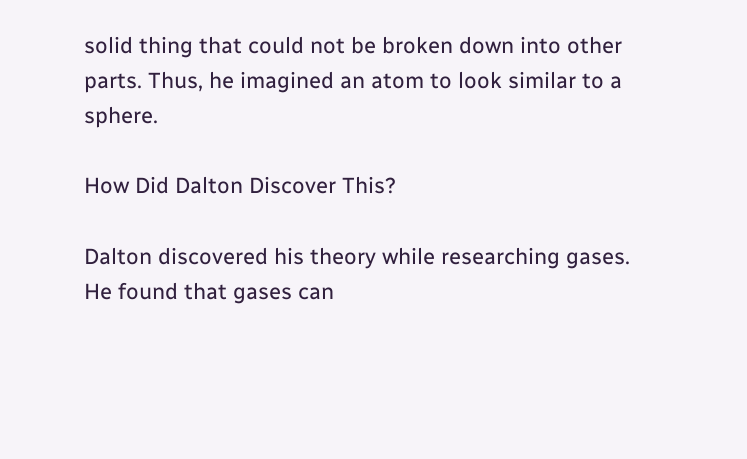solid thing that could not be broken down into other parts. Thus, he imagined an atom to look similar to a sphere.

How Did Dalton Discover This?

Dalton discovered his theory while researching gases. He found that gases can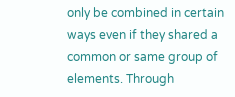only be combined in certain ways even if they shared a common or same group of elements. Through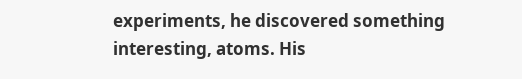experiments, he discovered something interesting, atoms. His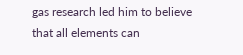gas research led him to believe that all elements can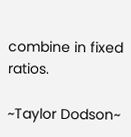combine in fixed ratios.

~Taylor Dodson~